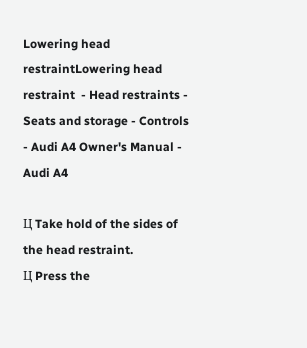Lowering head restraintLowering head restraint  - Head restraints - Seats and storage - Controls - Audi A4 Owner's Manual - Audi A4

Ц Take hold of the sides of the head restraint.
Ц Press the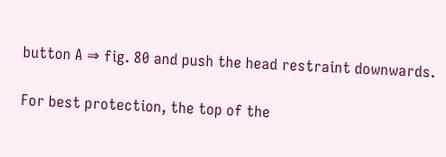button A ⇒ fig. 80 and push the head restraint downwards.

For best protection, the top of the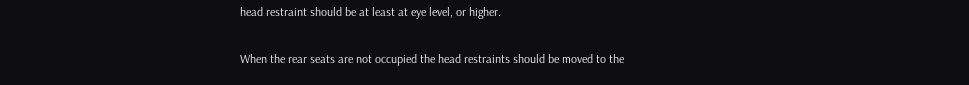head restraint should be at least at eye level, or higher.

When the rear seats are not occupied the head restraints should be moved to the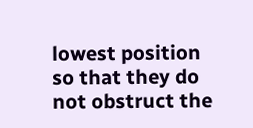lowest position so that they do not obstruct the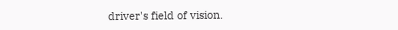driver's field of vision.